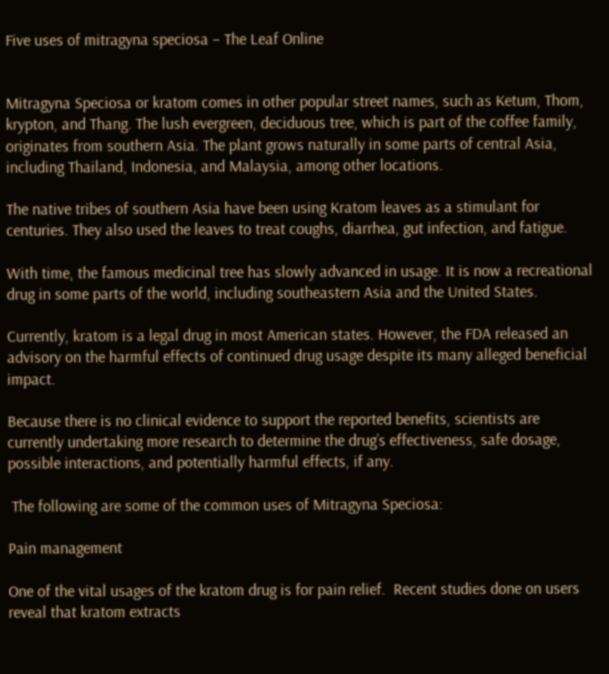Five uses of mitragyna speciosa – The Leaf Online


Mitragyna Speciosa or kratom comes in other popular street names, such as Ketum, Thom, krypton, and Thang. The lush evergreen, deciduous tree, which is part of the coffee family, originates from southern Asia. The plant grows naturally in some parts of central Asia, including Thailand, Indonesia, and Malaysia, among other locations.

The native tribes of southern Asia have been using Kratom leaves as a stimulant for centuries. They also used the leaves to treat coughs, diarrhea, gut infection, and fatigue.

With time, the famous medicinal tree has slowly advanced in usage. It is now a recreational drug in some parts of the world, including southeastern Asia and the United States.

Currently, kratom is a legal drug in most American states. However, the FDA released an advisory on the harmful effects of continued drug usage despite its many alleged beneficial impact.

Because there is no clinical evidence to support the reported benefits, scientists are currently undertaking more research to determine the drug’s effectiveness, safe dosage, possible interactions, and potentially harmful effects, if any.

 The following are some of the common uses of Mitragyna Speciosa:

Pain management

One of the vital usages of the kratom drug is for pain relief.  Recent studies done on users reveal that kratom extracts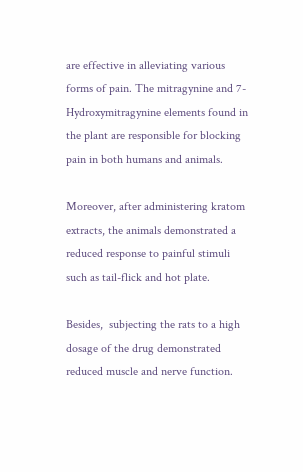are effective in alleviating various forms of pain. The mitragynine and 7-Hydroxymitragynine elements found in the plant are responsible for blocking pain in both humans and animals.

Moreover, after administering kratom extracts, the animals demonstrated a reduced response to painful stimuli such as tail-flick and hot plate.

Besides,  subjecting the rats to a high dosage of the drug demonstrated reduced muscle and nerve function.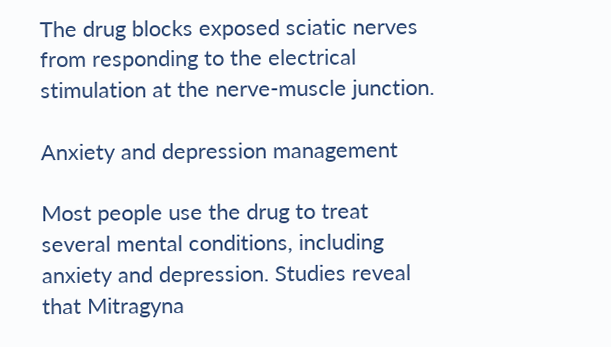The drug blocks exposed sciatic nerves from responding to the electrical stimulation at the nerve-muscle junction.

Anxiety and depression management

Most people use the drug to treat several mental conditions, including anxiety and depression. Studies reveal that Mitragyna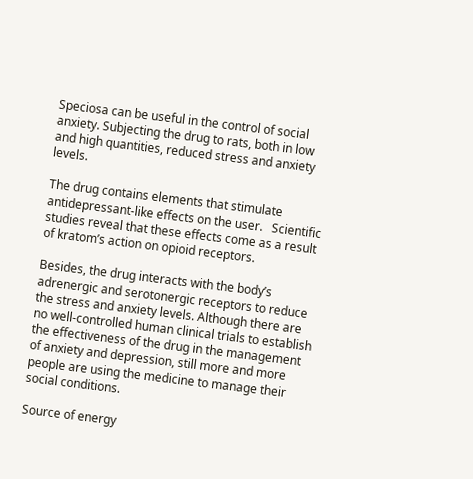Speciosa can be useful in the control of social anxiety. Subjecting the drug to rats, both in low and high quantities, reduced stress and anxiety levels.

The drug contains elements that stimulate antidepressant-like effects on the user.   Scientific studies reveal that these effects come as a result of kratom’s action on opioid receptors.

Besides, the drug interacts with the body’s adrenergic and serotonergic receptors to reduce the stress and anxiety levels. Although there are no well-controlled human clinical trials to establish the effectiveness of the drug in the management of anxiety and depression, still more and more people are using the medicine to manage their social conditions.

Source of energy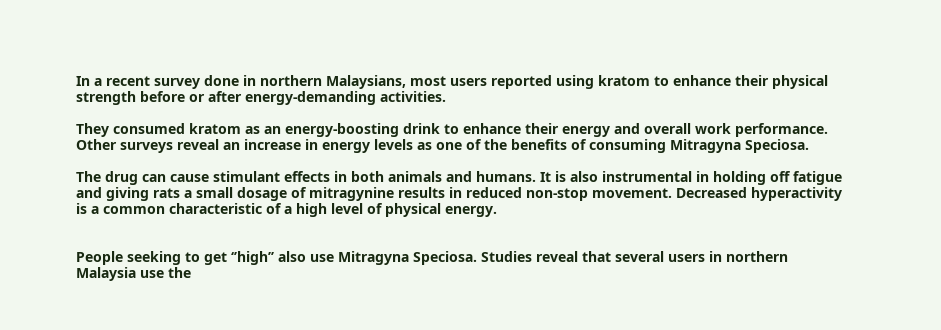In a recent survey done in northern Malaysians, most users reported using kratom to enhance their physical strength before or after energy-demanding activities.

They consumed kratom as an energy-boosting drink to enhance their energy and overall work performance. Other surveys reveal an increase in energy levels as one of the benefits of consuming Mitragyna Speciosa.

The drug can cause stimulant effects in both animals and humans. It is also instrumental in holding off fatigue and giving rats a small dosage of mitragynine results in reduced non-stop movement. Decreased hyperactivity is a common characteristic of a high level of physical energy.


People seeking to get ‘’high’’ also use Mitragyna Speciosa. Studies reveal that several users in northern Malaysia use the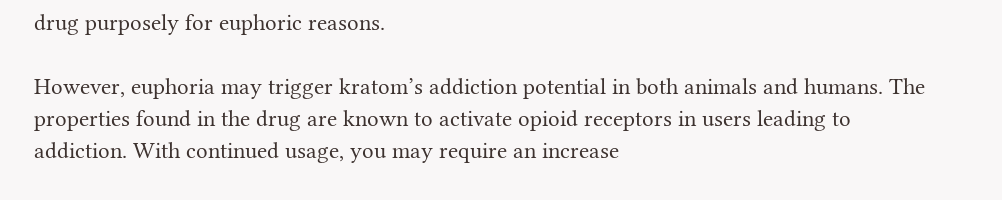drug purposely for euphoric reasons.

However, euphoria may trigger kratom’s addiction potential in both animals and humans. The properties found in the drug are known to activate opioid receptors in users leading to addiction. With continued usage, you may require an increase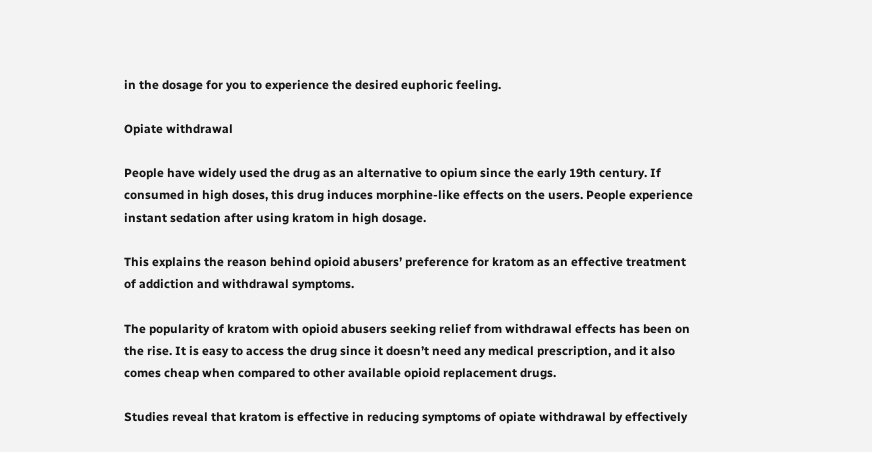in the dosage for you to experience the desired euphoric feeling.

Opiate withdrawal

People have widely used the drug as an alternative to opium since the early 19th century. If consumed in high doses, this drug induces morphine-like effects on the users. People experience instant sedation after using kratom in high dosage.

This explains the reason behind opioid abusers’ preference for kratom as an effective treatment of addiction and withdrawal symptoms.

The popularity of kratom with opioid abusers seeking relief from withdrawal effects has been on the rise. It is easy to access the drug since it doesn’t need any medical prescription, and it also comes cheap when compared to other available opioid replacement drugs.

Studies reveal that kratom is effective in reducing symptoms of opiate withdrawal by effectively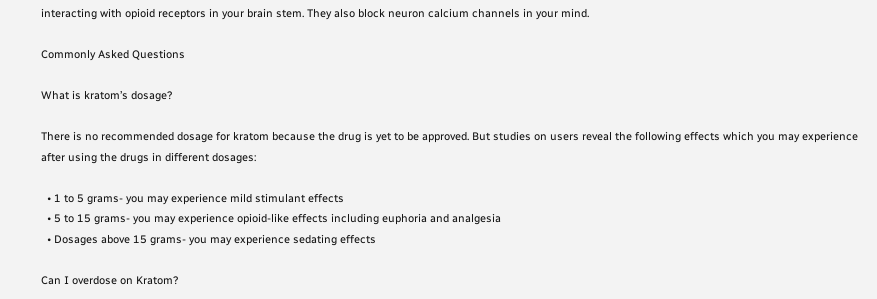interacting with opioid receptors in your brain stem. They also block neuron calcium channels in your mind.

Commonly Asked Questions

What is kratom’s dosage?

There is no recommended dosage for kratom because the drug is yet to be approved. But studies on users reveal the following effects which you may experience after using the drugs in different dosages:

  • 1 to 5 grams- you may experience mild stimulant effects
  • 5 to 15 grams- you may experience opioid-like effects including euphoria and analgesia
  • Dosages above 15 grams- you may experience sedating effects

Can I overdose on Kratom?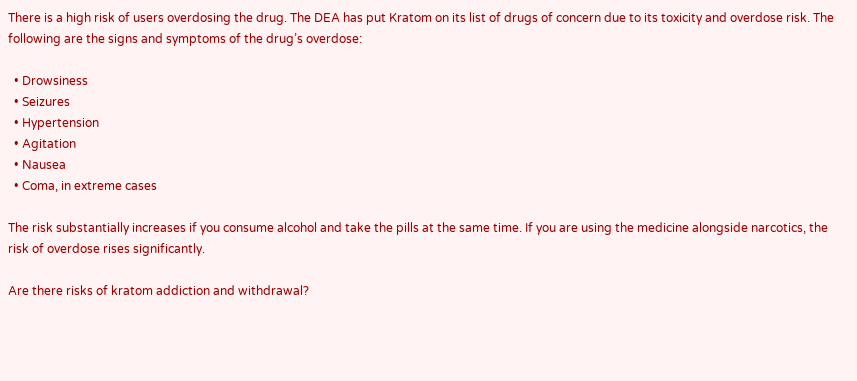There is a high risk of users overdosing the drug. The DEA has put Kratom on its list of drugs of concern due to its toxicity and overdose risk. The following are the signs and symptoms of the drug’s overdose:

  • Drowsiness
  • Seizures
  • Hypertension
  • Agitation
  • Nausea
  • Coma, in extreme cases

The risk substantially increases if you consume alcohol and take the pills at the same time. If you are using the medicine alongside narcotics, the risk of overdose rises significantly.

Are there risks of kratom addiction and withdrawal?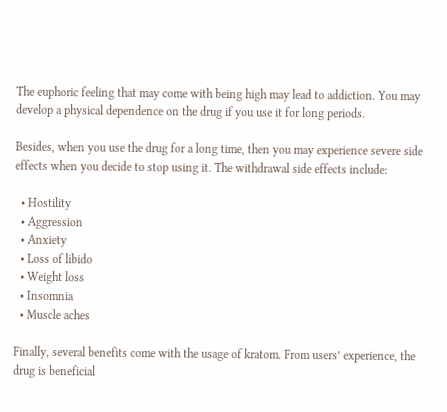The euphoric feeling that may come with being high may lead to addiction. You may develop a physical dependence on the drug if you use it for long periods.

Besides, when you use the drug for a long time, then you may experience severe side effects when you decide to stop using it. The withdrawal side effects include:

  • Hostility
  • Aggression
  • Anxiety
  • Loss of libido
  • Weight loss
  • Insomnia
  • Muscle aches

Finally, several benefits come with the usage of kratom. From users’ experience, the drug is beneficial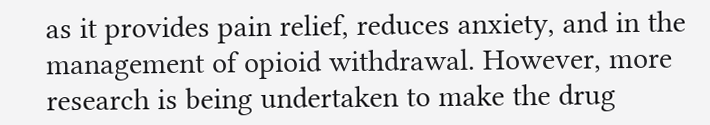as it provides pain relief, reduces anxiety, and in the management of opioid withdrawal. However, more research is being undertaken to make the drug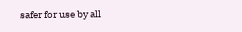safer for use by all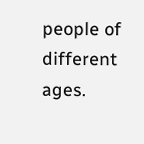people of different ages.